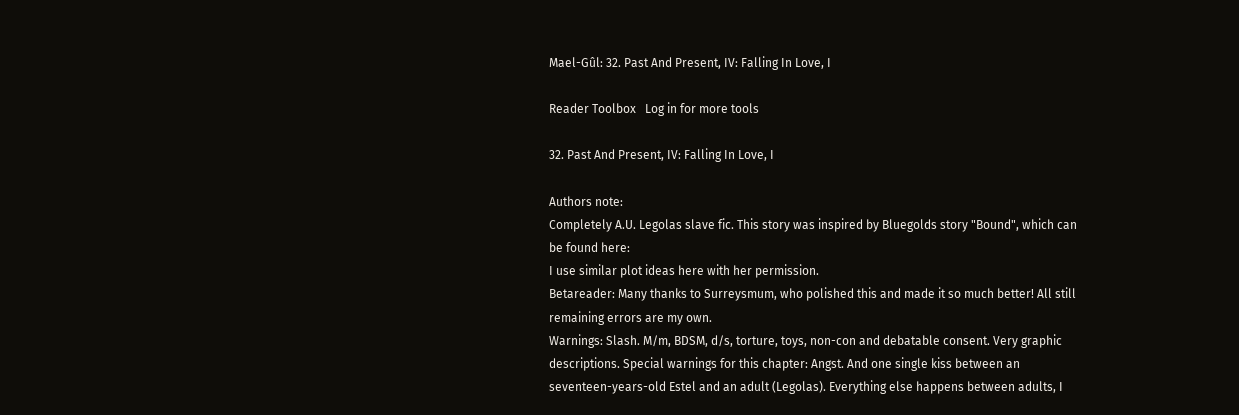Mael-Gûl: 32. Past And Present, IV: Falling In Love, I

Reader Toolbox   Log in for more tools

32. Past And Present, IV: Falling In Love, I

Authors note:
Completely A.U. Legolas slave fic. This story was inspired by Bluegolds story "Bound", which can be found here:
I use similar plot ideas here with her permission.
Betareader: Many thanks to Surreysmum, who polished this and made it so much better! All still remaining errors are my own.
Warnings: Slash. M/m, BDSM, d/s, torture, toys, non-con and debatable consent. Very graphic descriptions. Special warnings for this chapter: Angst. And one single kiss between an seventeen-years-old Estel and an adult (Legolas). Everything else happens between adults, I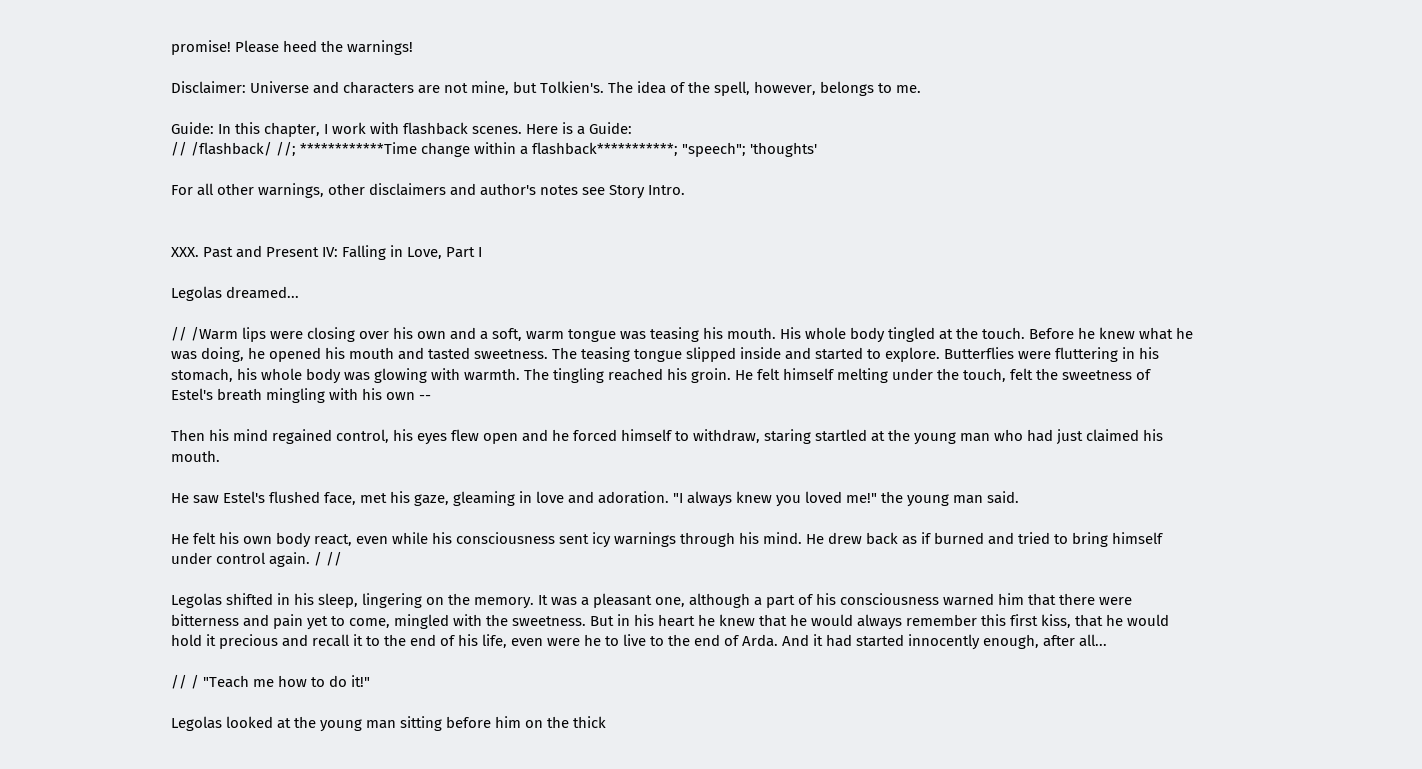promise! Please heed the warnings!

Disclaimer: Universe and characters are not mine, but Tolkien's. The idea of the spell, however, belongs to me.

Guide: In this chapter, I work with flashback scenes. Here is a Guide:
// /flashback/ //; ************Time change within a flashback***********; "speech"; 'thoughts'

For all other warnings, other disclaimers and author's notes see Story Intro.


XXX. Past and Present IV: Falling in Love, Part I

Legolas dreamed...

// /Warm lips were closing over his own and a soft, warm tongue was teasing his mouth. His whole body tingled at the touch. Before he knew what he was doing, he opened his mouth and tasted sweetness. The teasing tongue slipped inside and started to explore. Butterflies were fluttering in his stomach, his whole body was glowing with warmth. The tingling reached his groin. He felt himself melting under the touch, felt the sweetness of Estel's breath mingling with his own --

Then his mind regained control, his eyes flew open and he forced himself to withdraw, staring startled at the young man who had just claimed his mouth.

He saw Estel's flushed face, met his gaze, gleaming in love and adoration. "I always knew you loved me!" the young man said.

He felt his own body react, even while his consciousness sent icy warnings through his mind. He drew back as if burned and tried to bring himself under control again. / //

Legolas shifted in his sleep, lingering on the memory. It was a pleasant one, although a part of his consciousness warned him that there were bitterness and pain yet to come, mingled with the sweetness. But in his heart he knew that he would always remember this first kiss, that he would hold it precious and recall it to the end of his life, even were he to live to the end of Arda. And it had started innocently enough, after all...

// / "Teach me how to do it!"

Legolas looked at the young man sitting before him on the thick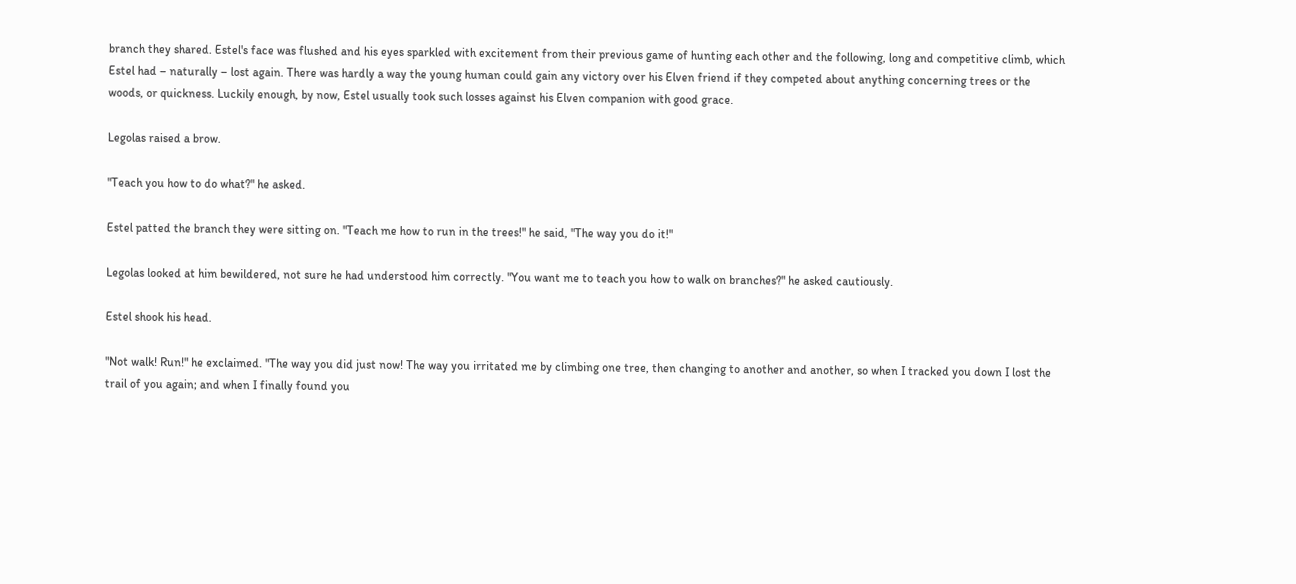branch they shared. Estel's face was flushed and his eyes sparkled with excitement from their previous game of hunting each other and the following, long and competitive climb, which Estel had – naturally – lost again. There was hardly a way the young human could gain any victory over his Elven friend if they competed about anything concerning trees or the woods, or quickness. Luckily enough, by now, Estel usually took such losses against his Elven companion with good grace.

Legolas raised a brow.

"Teach you how to do what?" he asked.

Estel patted the branch they were sitting on. "Teach me how to run in the trees!" he said, "The way you do it!"

Legolas looked at him bewildered, not sure he had understood him correctly. "You want me to teach you how to walk on branches?" he asked cautiously.

Estel shook his head.

"Not walk! Run!" he exclaimed. "The way you did just now! The way you irritated me by climbing one tree, then changing to another and another, so when I tracked you down I lost the trail of you again; and when I finally found you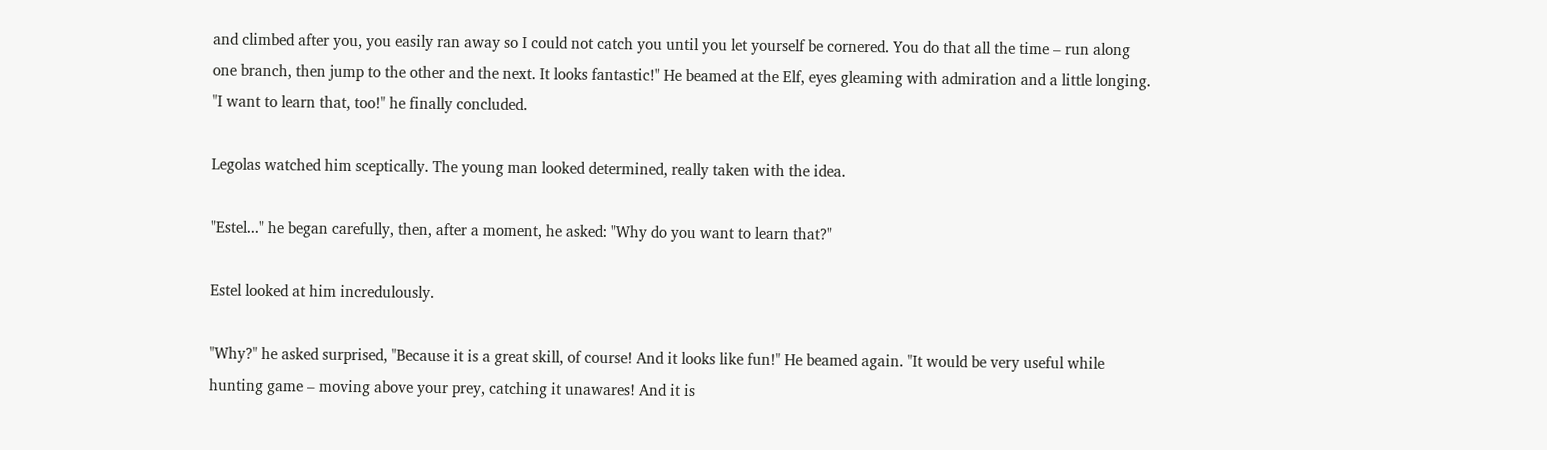and climbed after you, you easily ran away so I could not catch you until you let yourself be cornered. You do that all the time – run along one branch, then jump to the other and the next. It looks fantastic!" He beamed at the Elf, eyes gleaming with admiration and a little longing. "I want to learn that, too!" he finally concluded.

Legolas watched him sceptically. The young man looked determined, really taken with the idea.

"Estel..." he began carefully, then, after a moment, he asked: "Why do you want to learn that?"

Estel looked at him incredulously.

"Why?" he asked surprised, "Because it is a great skill, of course! And it looks like fun!" He beamed again. "It would be very useful while hunting game – moving above your prey, catching it unawares! And it is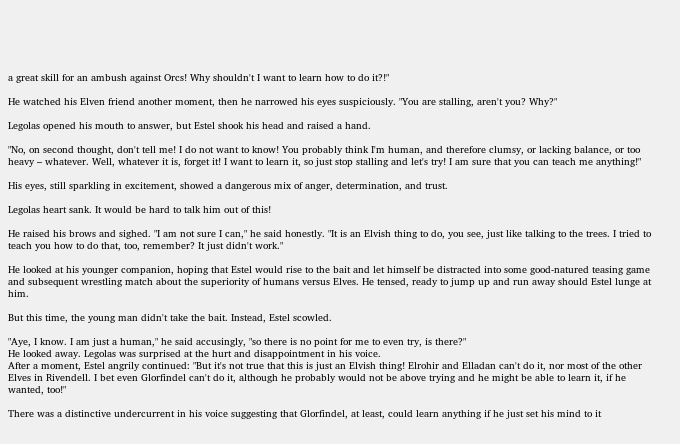a great skill for an ambush against Orcs! Why shouldn't I want to learn how to do it?!"

He watched his Elven friend another moment, then he narrowed his eyes suspiciously. "You are stalling, aren't you? Why?"

Legolas opened his mouth to answer, but Estel shook his head and raised a hand.

"No, on second thought, don't tell me! I do not want to know! You probably think I'm human, and therefore clumsy, or lacking balance, or too heavy – whatever. Well, whatever it is, forget it! I want to learn it, so just stop stalling and let's try! I am sure that you can teach me anything!"

His eyes, still sparkling in excitement, showed a dangerous mix of anger, determination, and trust.

Legolas heart sank. It would be hard to talk him out of this!

He raised his brows and sighed. "I am not sure I can," he said honestly. "It is an Elvish thing to do, you see, just like talking to the trees. I tried to teach you how to do that, too, remember? It just didn't work."

He looked at his younger companion, hoping that Estel would rise to the bait and let himself be distracted into some good-natured teasing game and subsequent wrestling match about the superiority of humans versus Elves. He tensed, ready to jump up and run away should Estel lunge at him.

But this time, the young man didn't take the bait. Instead, Estel scowled.

"Aye, I know. I am just a human," he said accusingly, "so there is no point for me to even try, is there?"
He looked away. Legolas was surprised at the hurt and disappointment in his voice.
After a moment, Estel angrily continued: "But it's not true that this is just an Elvish thing! Elrohir and Elladan can't do it, nor most of the other Elves in Rivendell. I bet even Glorfindel can't do it, although he probably would not be above trying and he might be able to learn it, if he wanted, too!"

There was a distinctive undercurrent in his voice suggesting that Glorfindel, at least, could learn anything if he just set his mind to it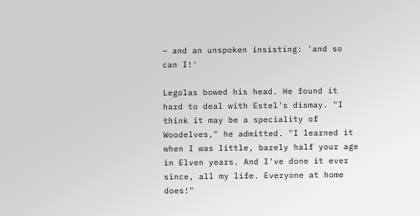– and an unspoken insisting: 'and so can I!'

Legolas bowed his head. He found it hard to deal with Estel's dismay. "I think it may be a speciality of Woodelves," he admitted. "I learned it when I was little, barely half your age in Elven years. And I've done it ever since, all my life. Everyone at home does!"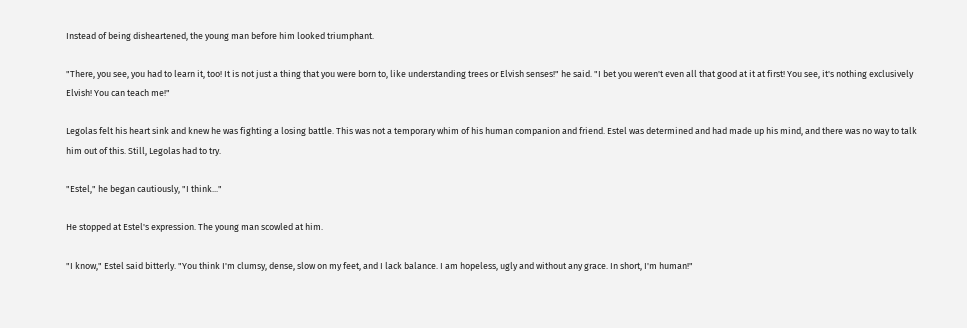Instead of being disheartened, the young man before him looked triumphant.

"There, you see, you had to learn it, too! It is not just a thing that you were born to, like understanding trees or Elvish senses!" he said. "I bet you weren't even all that good at it at first! You see, it's nothing exclusively Elvish! You can teach me!"

Legolas felt his heart sink and knew he was fighting a losing battle. This was not a temporary whim of his human companion and friend. Estel was determined and had made up his mind, and there was no way to talk him out of this. Still, Legolas had to try.

"Estel," he began cautiously, "I think..."

He stopped at Estel's expression. The young man scowled at him.

"I know," Estel said bitterly. "You think I'm clumsy, dense, slow on my feet, and I lack balance. I am hopeless, ugly and without any grace. In short, I'm human!"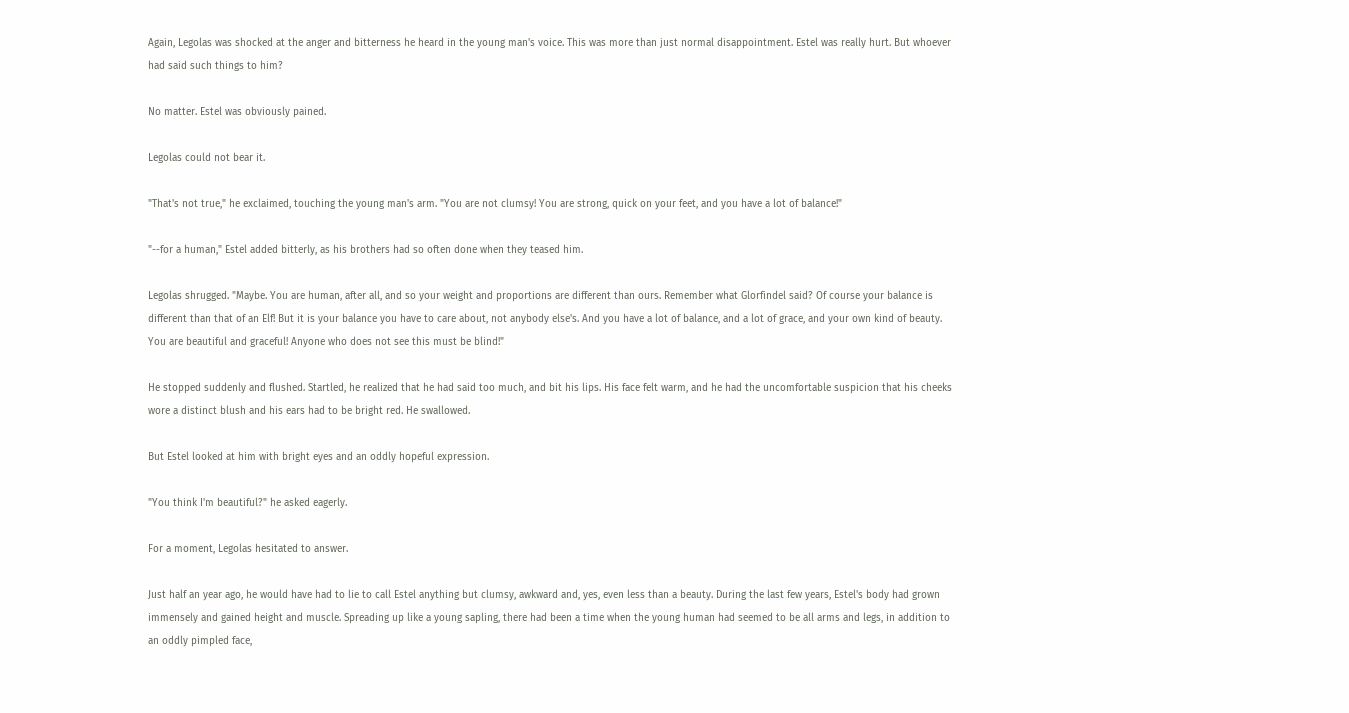Again, Legolas was shocked at the anger and bitterness he heard in the young man's voice. This was more than just normal disappointment. Estel was really hurt. But whoever had said such things to him?

No matter. Estel was obviously pained.

Legolas could not bear it.

"That's not true," he exclaimed, touching the young man's arm. "You are not clumsy! You are strong, quick on your feet, and you have a lot of balance!"

"--for a human," Estel added bitterly, as his brothers had so often done when they teased him.

Legolas shrugged. "Maybe. You are human, after all, and so your weight and proportions are different than ours. Remember what Glorfindel said? Of course your balance is different than that of an Elf! But it is your balance you have to care about, not anybody else's. And you have a lot of balance, and a lot of grace, and your own kind of beauty. You are beautiful and graceful! Anyone who does not see this must be blind!"

He stopped suddenly and flushed. Startled, he realized that he had said too much, and bit his lips. His face felt warm, and he had the uncomfortable suspicion that his cheeks wore a distinct blush and his ears had to be bright red. He swallowed.

But Estel looked at him with bright eyes and an oddly hopeful expression.

"You think I'm beautiful?" he asked eagerly.

For a moment, Legolas hesitated to answer.

Just half an year ago, he would have had to lie to call Estel anything but clumsy, awkward and, yes, even less than a beauty. During the last few years, Estel's body had grown immensely and gained height and muscle. Spreading up like a young sapling, there had been a time when the young human had seemed to be all arms and legs, in addition to an oddly pimpled face,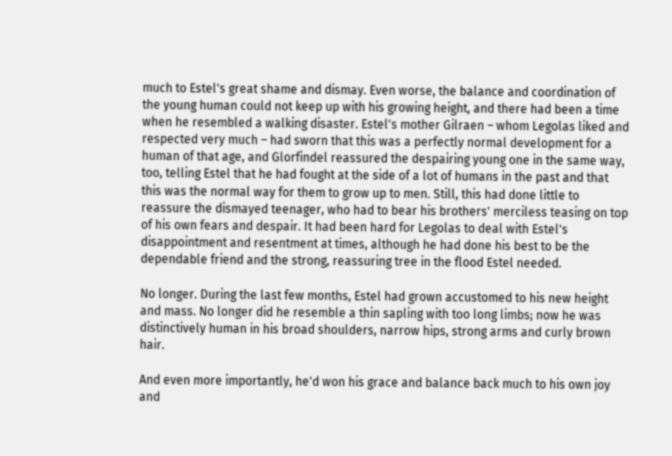much to Estel's great shame and dismay. Even worse, the balance and coordination of the young human could not keep up with his growing height, and there had been a time when he resembled a walking disaster. Estel's mother Gilraen – whom Legolas liked and respected very much – had sworn that this was a perfectly normal development for a human of that age, and Glorfindel reassured the despairing young one in the same way, too, telling Estel that he had fought at the side of a lot of humans in the past and that this was the normal way for them to grow up to men. Still, this had done little to reassure the dismayed teenager, who had to bear his brothers' merciless teasing on top of his own fears and despair. It had been hard for Legolas to deal with Estel's disappointment and resentment at times, although he had done his best to be the dependable friend and the strong, reassuring tree in the flood Estel needed.

No longer. During the last few months, Estel had grown accustomed to his new height and mass. No longer did he resemble a thin sapling with too long limbs; now he was distinctively human in his broad shoulders, narrow hips, strong arms and curly brown hair.

And even more importantly, he'd won his grace and balance back much to his own joy and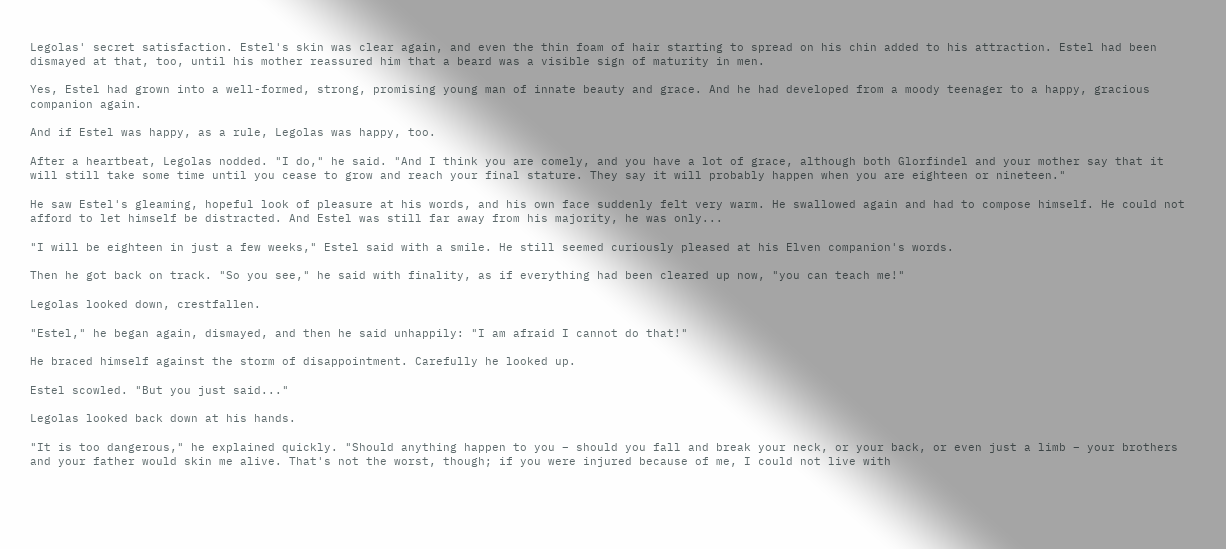Legolas' secret satisfaction. Estel's skin was clear again, and even the thin foam of hair starting to spread on his chin added to his attraction. Estel had been dismayed at that, too, until his mother reassured him that a beard was a visible sign of maturity in men.

Yes, Estel had grown into a well-formed, strong, promising young man of innate beauty and grace. And he had developed from a moody teenager to a happy, gracious companion again.

And if Estel was happy, as a rule, Legolas was happy, too.

After a heartbeat, Legolas nodded. "I do," he said. "And I think you are comely, and you have a lot of grace, although both Glorfindel and your mother say that it will still take some time until you cease to grow and reach your final stature. They say it will probably happen when you are eighteen or nineteen."

He saw Estel's gleaming, hopeful look of pleasure at his words, and his own face suddenly felt very warm. He swallowed again and had to compose himself. He could not afford to let himself be distracted. And Estel was still far away from his majority, he was only...

"I will be eighteen in just a few weeks," Estel said with a smile. He still seemed curiously pleased at his Elven companion's words.

Then he got back on track. "So you see," he said with finality, as if everything had been cleared up now, "you can teach me!"

Legolas looked down, crestfallen.

"Estel," he began again, dismayed, and then he said unhappily: "I am afraid I cannot do that!"

He braced himself against the storm of disappointment. Carefully he looked up.

Estel scowled. "But you just said..."

Legolas looked back down at his hands.

"It is too dangerous," he explained quickly. "Should anything happen to you – should you fall and break your neck, or your back, or even just a limb – your brothers and your father would skin me alive. That's not the worst, though; if you were injured because of me, I could not live with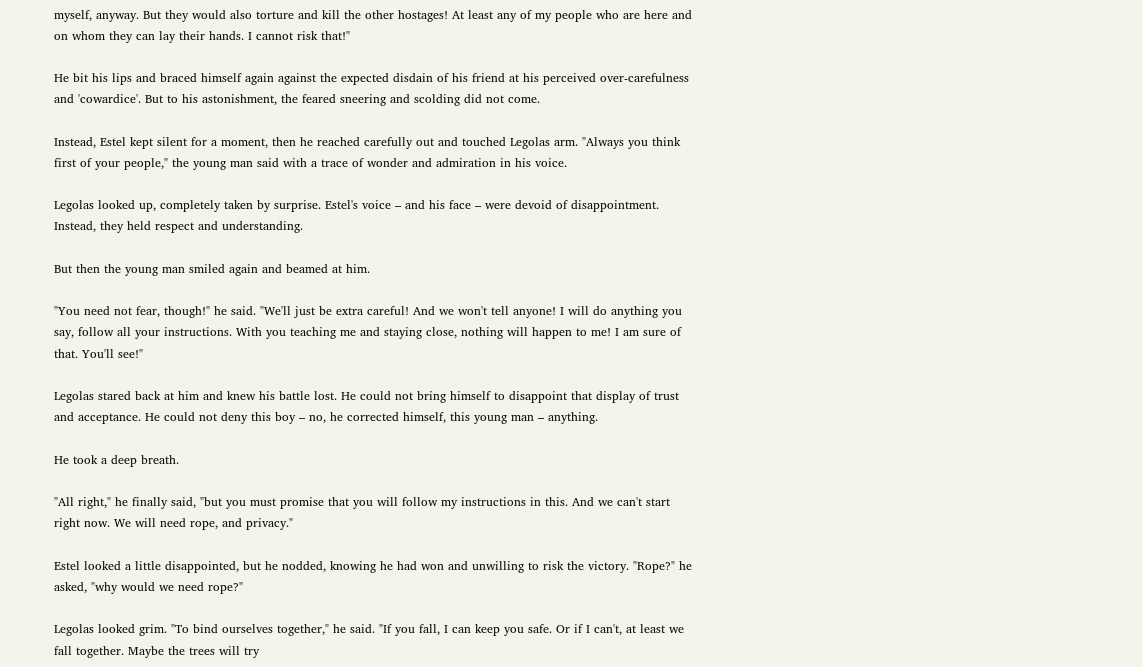myself, anyway. But they would also torture and kill the other hostages! At least any of my people who are here and on whom they can lay their hands. I cannot risk that!"

He bit his lips and braced himself again against the expected disdain of his friend at his perceived over-carefulness and 'cowardice'. But to his astonishment, the feared sneering and scolding did not come.

Instead, Estel kept silent for a moment, then he reached carefully out and touched Legolas arm. "Always you think first of your people," the young man said with a trace of wonder and admiration in his voice.

Legolas looked up, completely taken by surprise. Estel's voice – and his face – were devoid of disappointment. Instead, they held respect and understanding.

But then the young man smiled again and beamed at him.

"You need not fear, though!" he said. "We'll just be extra careful! And we won't tell anyone! I will do anything you say, follow all your instructions. With you teaching me and staying close, nothing will happen to me! I am sure of that. You'll see!"

Legolas stared back at him and knew his battle lost. He could not bring himself to disappoint that display of trust and acceptance. He could not deny this boy – no, he corrected himself, this young man – anything.

He took a deep breath.

"All right," he finally said, "but you must promise that you will follow my instructions in this. And we can't start right now. We will need rope, and privacy."

Estel looked a little disappointed, but he nodded, knowing he had won and unwilling to risk the victory. "Rope?" he asked, "why would we need rope?"

Legolas looked grim. "To bind ourselves together," he said. "If you fall, I can keep you safe. Or if I can't, at least we fall together. Maybe the trees will try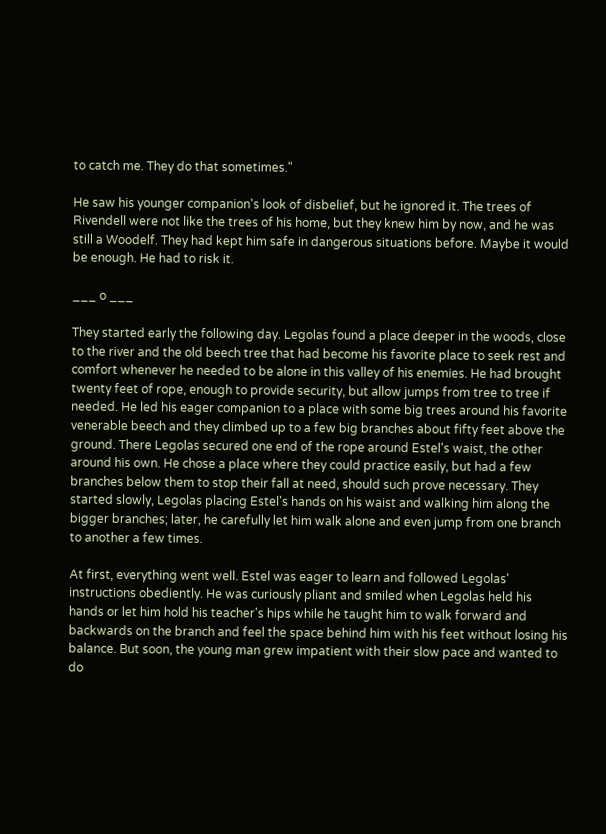to catch me. They do that sometimes."

He saw his younger companion's look of disbelief, but he ignored it. The trees of Rivendell were not like the trees of his home, but they knew him by now, and he was still a Woodelf. They had kept him safe in dangerous situations before. Maybe it would be enough. He had to risk it.

___ o ___

They started early the following day. Legolas found a place deeper in the woods, close to the river and the old beech tree that had become his favorite place to seek rest and comfort whenever he needed to be alone in this valley of his enemies. He had brought twenty feet of rope, enough to provide security, but allow jumps from tree to tree if needed. He led his eager companion to a place with some big trees around his favorite venerable beech and they climbed up to a few big branches about fifty feet above the ground. There Legolas secured one end of the rope around Estel's waist, the other around his own. He chose a place where they could practice easily, but had a few branches below them to stop their fall at need, should such prove necessary. They started slowly, Legolas placing Estel's hands on his waist and walking him along the bigger branches; later, he carefully let him walk alone and even jump from one branch to another a few times.

At first, everything went well. Estel was eager to learn and followed Legolas' instructions obediently. He was curiously pliant and smiled when Legolas held his hands or let him hold his teacher's hips while he taught him to walk forward and backwards on the branch and feel the space behind him with his feet without losing his balance. But soon, the young man grew impatient with their slow pace and wanted to do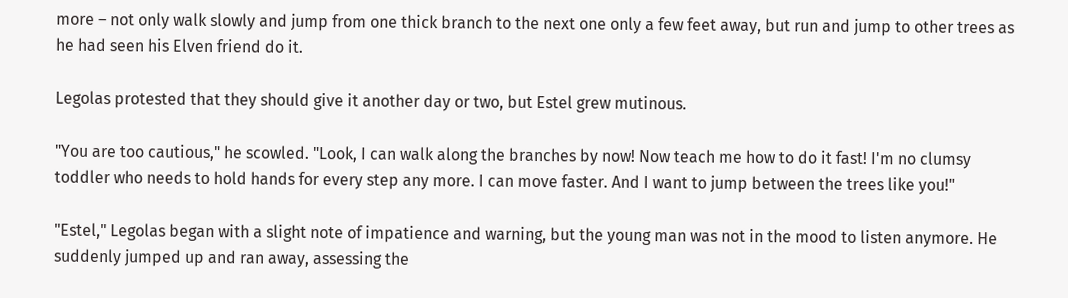more – not only walk slowly and jump from one thick branch to the next one only a few feet away, but run and jump to other trees as he had seen his Elven friend do it.

Legolas protested that they should give it another day or two, but Estel grew mutinous.

"You are too cautious," he scowled. "Look, I can walk along the branches by now! Now teach me how to do it fast! I'm no clumsy toddler who needs to hold hands for every step any more. I can move faster. And I want to jump between the trees like you!"

"Estel," Legolas began with a slight note of impatience and warning, but the young man was not in the mood to listen anymore. He suddenly jumped up and ran away, assessing the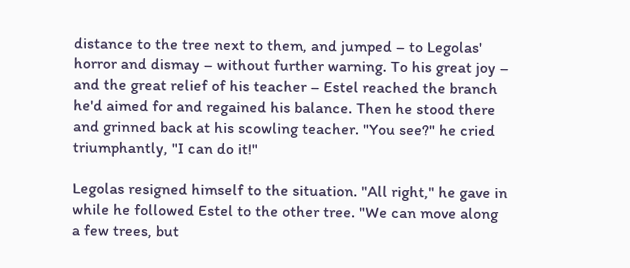distance to the tree next to them, and jumped – to Legolas' horror and dismay – without further warning. To his great joy – and the great relief of his teacher – Estel reached the branch he'd aimed for and regained his balance. Then he stood there and grinned back at his scowling teacher. "You see?" he cried triumphantly, "I can do it!"

Legolas resigned himself to the situation. "All right," he gave in while he followed Estel to the other tree. "We can move along a few trees, but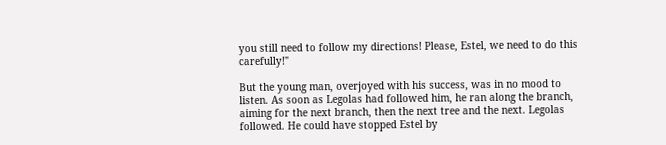you still need to follow my directions! Please, Estel, we need to do this carefully!"

But the young man, overjoyed with his success, was in no mood to listen. As soon as Legolas had followed him, he ran along the branch, aiming for the next branch, then the next tree and the next. Legolas followed. He could have stopped Estel by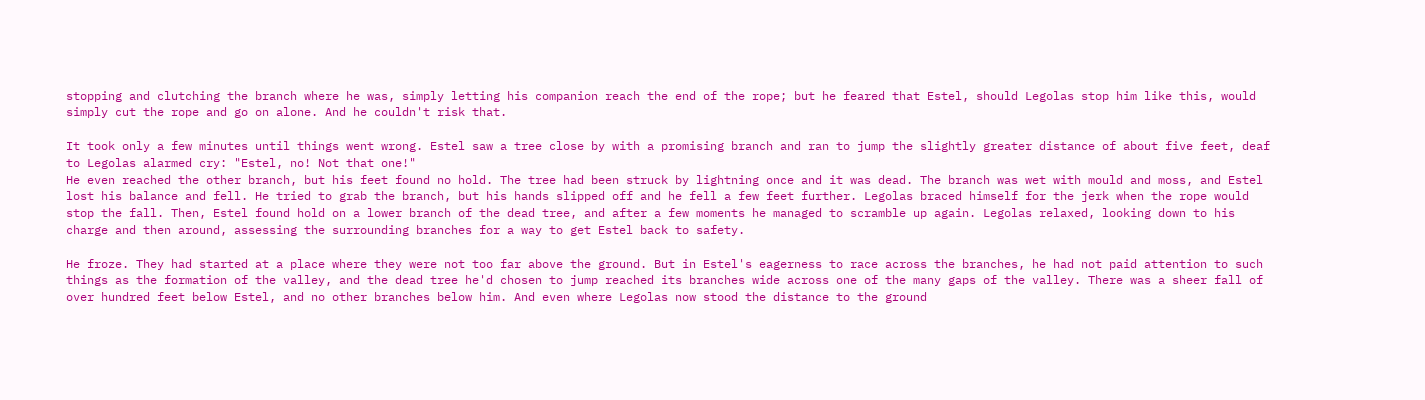stopping and clutching the branch where he was, simply letting his companion reach the end of the rope; but he feared that Estel, should Legolas stop him like this, would simply cut the rope and go on alone. And he couldn't risk that.

It took only a few minutes until things went wrong. Estel saw a tree close by with a promising branch and ran to jump the slightly greater distance of about five feet, deaf to Legolas alarmed cry: "Estel, no! Not that one!"
He even reached the other branch, but his feet found no hold. The tree had been struck by lightning once and it was dead. The branch was wet with mould and moss, and Estel lost his balance and fell. He tried to grab the branch, but his hands slipped off and he fell a few feet further. Legolas braced himself for the jerk when the rope would stop the fall. Then, Estel found hold on a lower branch of the dead tree, and after a few moments he managed to scramble up again. Legolas relaxed, looking down to his charge and then around, assessing the surrounding branches for a way to get Estel back to safety.

He froze. They had started at a place where they were not too far above the ground. But in Estel's eagerness to race across the branches, he had not paid attention to such things as the formation of the valley, and the dead tree he'd chosen to jump reached its branches wide across one of the many gaps of the valley. There was a sheer fall of over hundred feet below Estel, and no other branches below him. And even where Legolas now stood the distance to the ground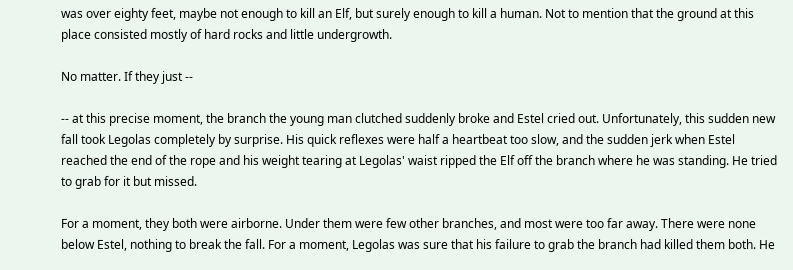was over eighty feet, maybe not enough to kill an Elf, but surely enough to kill a human. Not to mention that the ground at this place consisted mostly of hard rocks and little undergrowth.

No matter. If they just --

-- at this precise moment, the branch the young man clutched suddenly broke and Estel cried out. Unfortunately, this sudden new fall took Legolas completely by surprise. His quick reflexes were half a heartbeat too slow, and the sudden jerk when Estel reached the end of the rope and his weight tearing at Legolas' waist ripped the Elf off the branch where he was standing. He tried to grab for it but missed.

For a moment, they both were airborne. Under them were few other branches, and most were too far away. There were none below Estel, nothing to break the fall. For a moment, Legolas was sure that his failure to grab the branch had killed them both. He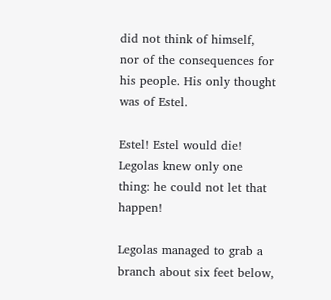did not think of himself, nor of the consequences for his people. His only thought was of Estel.

Estel! Estel would die! Legolas knew only one thing: he could not let that happen!

Legolas managed to grab a branch about six feet below,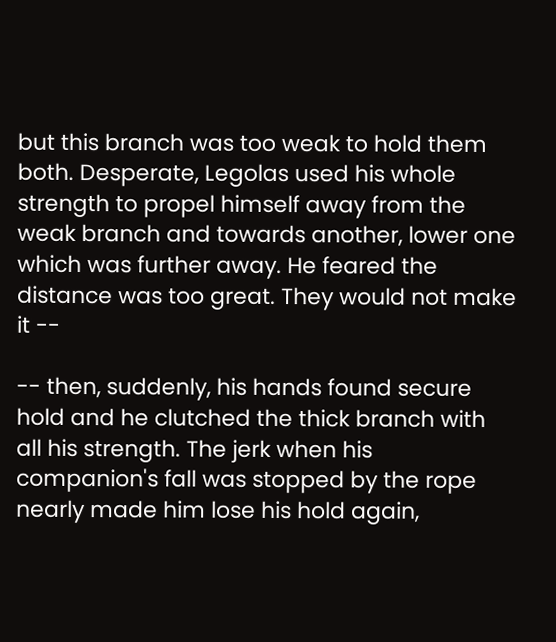but this branch was too weak to hold them both. Desperate, Legolas used his whole strength to propel himself away from the weak branch and towards another, lower one which was further away. He feared the distance was too great. They would not make it --

-- then, suddenly, his hands found secure hold and he clutched the thick branch with all his strength. The jerk when his companion's fall was stopped by the rope nearly made him lose his hold again,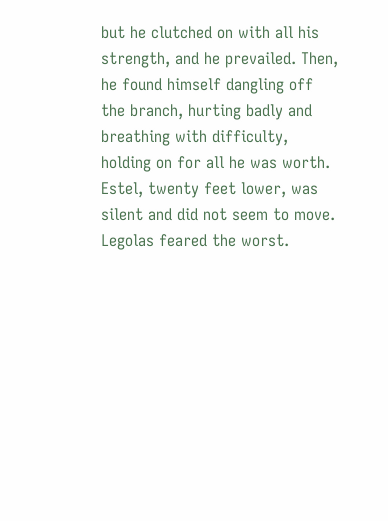but he clutched on with all his strength, and he prevailed. Then, he found himself dangling off the branch, hurting badly and breathing with difficulty, holding on for all he was worth. Estel, twenty feet lower, was silent and did not seem to move. Legolas feared the worst.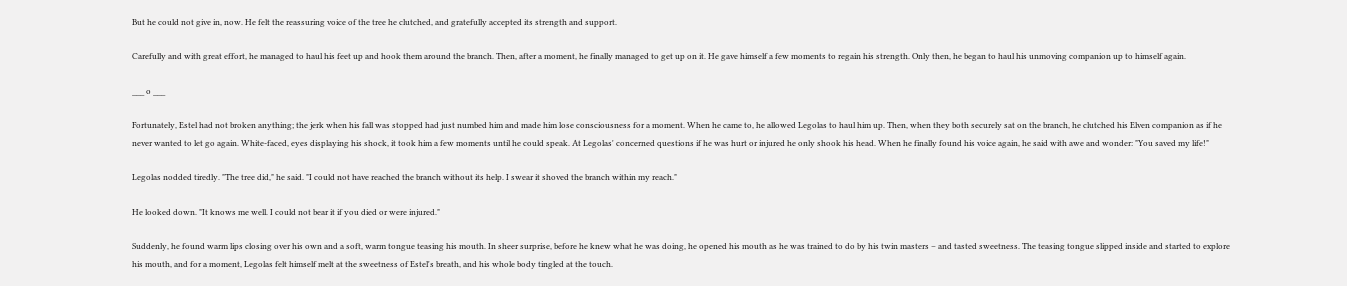But he could not give in, now. He felt the reassuring voice of the tree he clutched, and gratefully accepted its strength and support.

Carefully and with great effort, he managed to haul his feet up and hook them around the branch. Then, after a moment, he finally managed to get up on it. He gave himself a few moments to regain his strength. Only then, he began to haul his unmoving companion up to himself again.

___ o ___

Fortunately, Estel had not broken anything; the jerk when his fall was stopped had just numbed him and made him lose consciousness for a moment. When he came to, he allowed Legolas to haul him up. Then, when they both securely sat on the branch, he clutched his Elven companion as if he never wanted to let go again. White-faced, eyes displaying his shock, it took him a few moments until he could speak. At Legolas' concerned questions if he was hurt or injured he only shook his head. When he finally found his voice again, he said with awe and wonder: "You saved my life!"

Legolas nodded tiredly. "The tree did," he said. "I could not have reached the branch without its help. I swear it shoved the branch within my reach."

He looked down. "It knows me well. I could not bear it if you died or were injured."

Suddenly, he found warm lips closing over his own and a soft, warm tongue teasing his mouth. In sheer surprise, before he knew what he was doing, he opened his mouth as he was trained to do by his twin masters – and tasted sweetness. The teasing tongue slipped inside and started to explore his mouth, and for a moment, Legolas felt himself melt at the sweetness of Estel's breath, and his whole body tingled at the touch.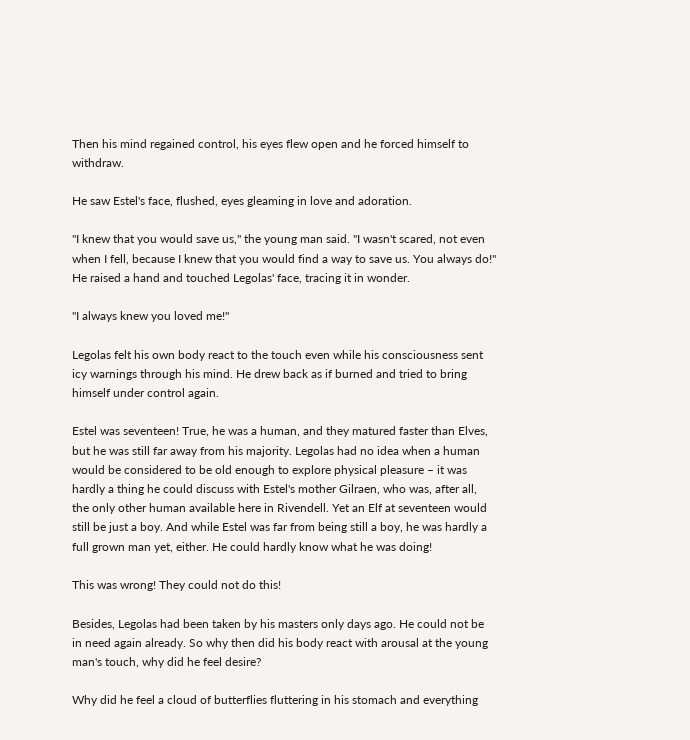Then his mind regained control, his eyes flew open and he forced himself to withdraw.

He saw Estel's face, flushed, eyes gleaming in love and adoration.

"I knew that you would save us," the young man said. "I wasn't scared, not even when I fell, because I knew that you would find a way to save us. You always do!" He raised a hand and touched Legolas' face, tracing it in wonder.

"I always knew you loved me!"

Legolas felt his own body react to the touch even while his consciousness sent icy warnings through his mind. He drew back as if burned and tried to bring himself under control again.

Estel was seventeen! True, he was a human, and they matured faster than Elves, but he was still far away from his majority. Legolas had no idea when a human would be considered to be old enough to explore physical pleasure – it was hardly a thing he could discuss with Estel's mother Gilraen, who was, after all, the only other human available here in Rivendell. Yet an Elf at seventeen would still be just a boy. And while Estel was far from being still a boy, he was hardly a full grown man yet, either. He could hardly know what he was doing!

This was wrong! They could not do this!

Besides, Legolas had been taken by his masters only days ago. He could not be in need again already. So why then did his body react with arousal at the young man's touch, why did he feel desire?

Why did he feel a cloud of butterflies fluttering in his stomach and everything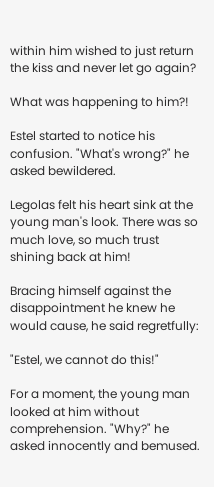within him wished to just return the kiss and never let go again?

What was happening to him?!

Estel started to notice his confusion. "What's wrong?" he asked bewildered.

Legolas felt his heart sink at the young man's look. There was so much love, so much trust shining back at him!

Bracing himself against the disappointment he knew he would cause, he said regretfully:

"Estel, we cannot do this!"

For a moment, the young man looked at him without comprehension. "Why?" he asked innocently and bemused.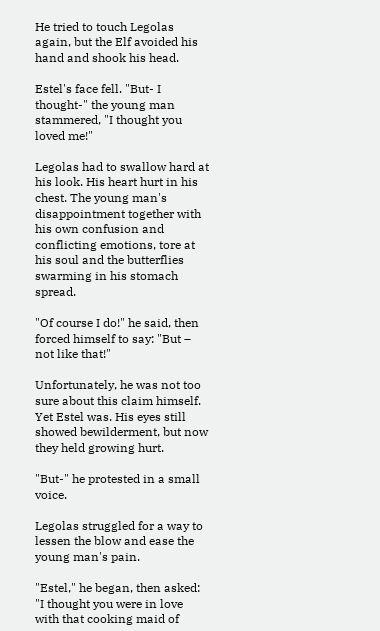He tried to touch Legolas again, but the Elf avoided his hand and shook his head.

Estel's face fell. "But- I thought-" the young man stammered, "I thought you loved me!"

Legolas had to swallow hard at his look. His heart hurt in his chest. The young man's disappointment together with his own confusion and conflicting emotions, tore at his soul and the butterflies swarming in his stomach spread.

"Of course I do!" he said, then forced himself to say: "But – not like that!"

Unfortunately, he was not too sure about this claim himself. Yet Estel was. His eyes still showed bewilderment, but now they held growing hurt.

"But-" he protested in a small voice.

Legolas struggled for a way to lessen the blow and ease the young man's pain.

"Estel," he began, then asked: "I thought you were in love with that cooking maid of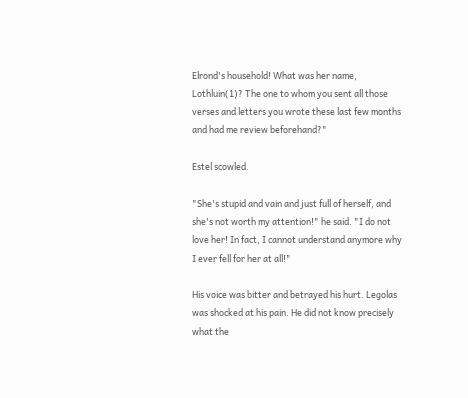Elrond's household! What was her name, Lothluin(1)? The one to whom you sent all those verses and letters you wrote these last few months and had me review beforehand?"

Estel scowled.

"She's stupid and vain and just full of herself, and she's not worth my attention!" he said. "I do not love her! In fact, I cannot understand anymore why I ever fell for her at all!"

His voice was bitter and betrayed his hurt. Legolas was shocked at his pain. He did not know precisely what the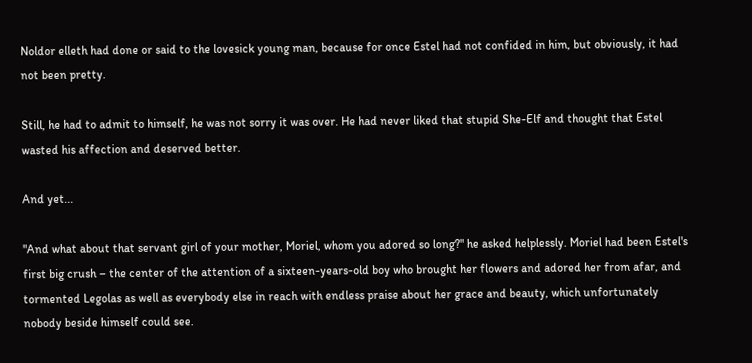Noldor elleth had done or said to the lovesick young man, because for once Estel had not confided in him, but obviously, it had not been pretty.

Still, he had to admit to himself, he was not sorry it was over. He had never liked that stupid She-Elf and thought that Estel wasted his affection and deserved better.

And yet...

"And what about that servant girl of your mother, Moriel, whom you adored so long?" he asked helplessly. Moriel had been Estel's first big crush – the center of the attention of a sixteen-years-old boy who brought her flowers and adored her from afar, and tormented Legolas as well as everybody else in reach with endless praise about her grace and beauty, which unfortunately nobody beside himself could see.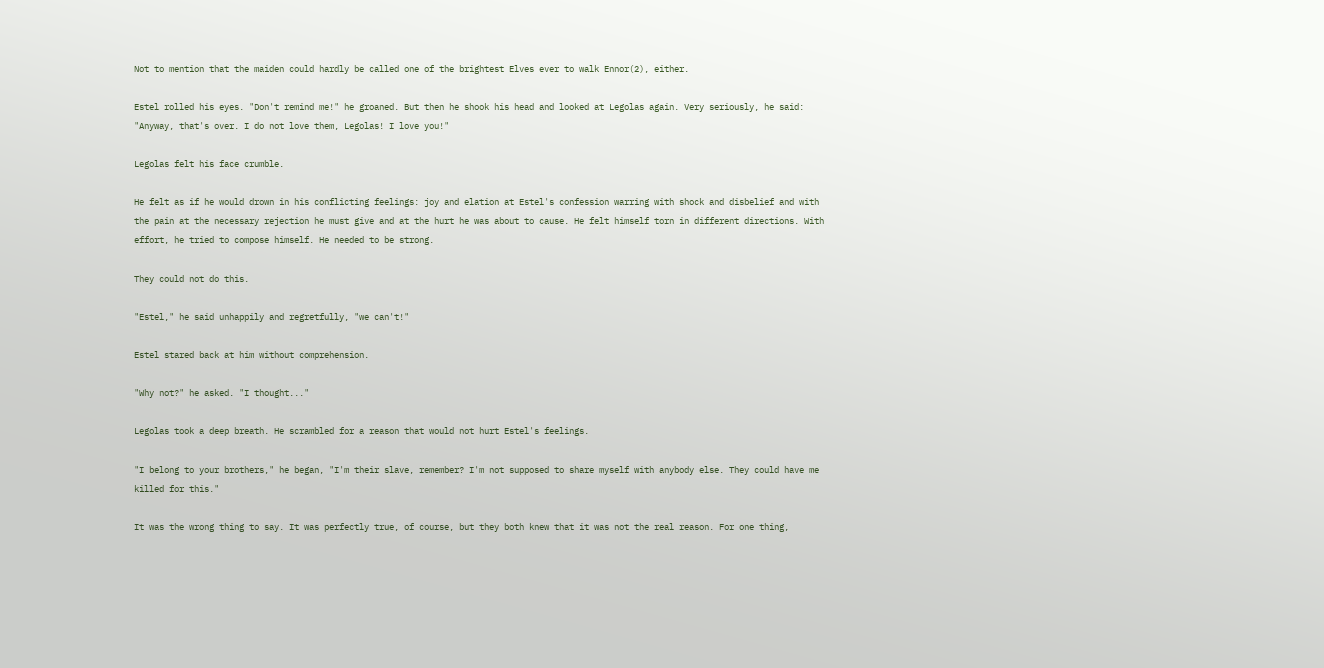Not to mention that the maiden could hardly be called one of the brightest Elves ever to walk Ennor(2), either.

Estel rolled his eyes. "Don't remind me!" he groaned. But then he shook his head and looked at Legolas again. Very seriously, he said: "Anyway, that's over. I do not love them, Legolas! I love you!"

Legolas felt his face crumble.

He felt as if he would drown in his conflicting feelings: joy and elation at Estel's confession warring with shock and disbelief and with the pain at the necessary rejection he must give and at the hurt he was about to cause. He felt himself torn in different directions. With effort, he tried to compose himself. He needed to be strong.

They could not do this.

"Estel," he said unhappily and regretfully, "we can't!"

Estel stared back at him without comprehension.

"Why not?" he asked. "I thought..."

Legolas took a deep breath. He scrambled for a reason that would not hurt Estel's feelings.

"I belong to your brothers," he began, "I'm their slave, remember? I'm not supposed to share myself with anybody else. They could have me killed for this."

It was the wrong thing to say. It was perfectly true, of course, but they both knew that it was not the real reason. For one thing,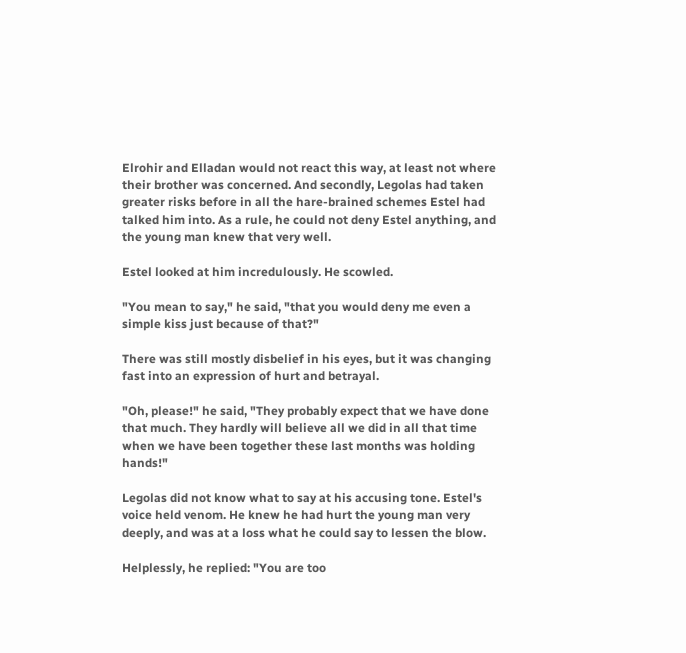Elrohir and Elladan would not react this way, at least not where their brother was concerned. And secondly, Legolas had taken greater risks before in all the hare-brained schemes Estel had talked him into. As a rule, he could not deny Estel anything, and the young man knew that very well.

Estel looked at him incredulously. He scowled.

"You mean to say," he said, "that you would deny me even a simple kiss just because of that?"

There was still mostly disbelief in his eyes, but it was changing fast into an expression of hurt and betrayal.

"Oh, please!" he said, "They probably expect that we have done that much. They hardly will believe all we did in all that time when we have been together these last months was holding hands!"

Legolas did not know what to say at his accusing tone. Estel's voice held venom. He knew he had hurt the young man very deeply, and was at a loss what he could say to lessen the blow.

Helplessly, he replied: "You are too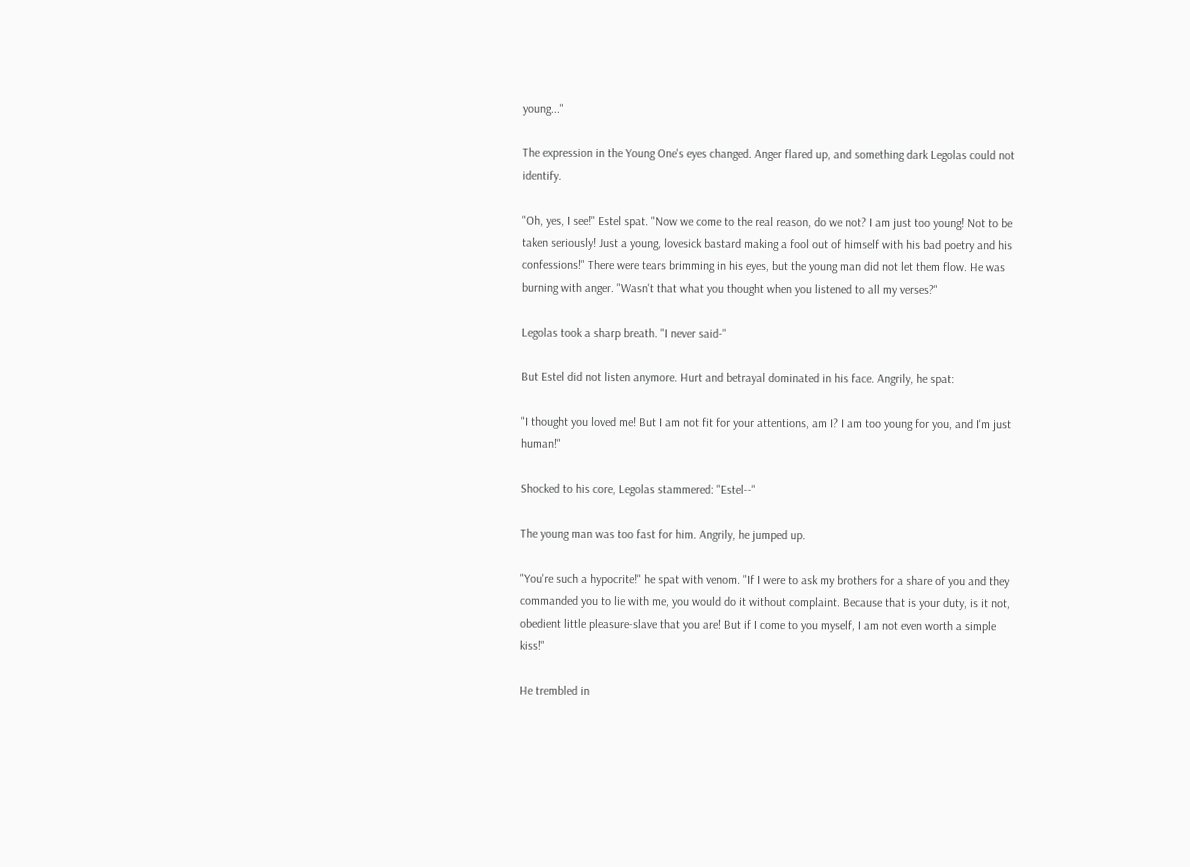young..."

The expression in the Young One's eyes changed. Anger flared up, and something dark Legolas could not identify.

"Oh, yes, I see!" Estel spat. "Now we come to the real reason, do we not? I am just too young! Not to be taken seriously! Just a young, lovesick bastard making a fool out of himself with his bad poetry and his confessions!" There were tears brimming in his eyes, but the young man did not let them flow. He was burning with anger. "Wasn't that what you thought when you listened to all my verses?"

Legolas took a sharp breath. "I never said-"

But Estel did not listen anymore. Hurt and betrayal dominated in his face. Angrily, he spat:

"I thought you loved me! But I am not fit for your attentions, am I? I am too young for you, and I'm just human!"

Shocked to his core, Legolas stammered: "Estel--"

The young man was too fast for him. Angrily, he jumped up.

"You're such a hypocrite!" he spat with venom. "If I were to ask my brothers for a share of you and they commanded you to lie with me, you would do it without complaint. Because that is your duty, is it not, obedient little pleasure-slave that you are! But if I come to you myself, I am not even worth a simple kiss!"

He trembled in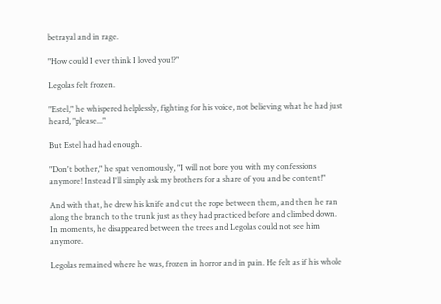betrayal and in rage.

"How could I ever think I loved you!?"

Legolas felt frozen.

"Estel," he whispered helplessly, fighting for his voice, not believing what he had just heard, "please..."

But Estel had had enough.

"Don't bother," he spat venomously, "I will not bore you with my confessions anymore! Instead I'll simply ask my brothers for a share of you and be content!"

And with that, he drew his knife and cut the rope between them, and then he ran along the branch to the trunk just as they had practiced before and climbed down. In moments, he disappeared between the trees and Legolas could not see him anymore.

Legolas remained where he was, frozen in horror and in pain. He felt as if his whole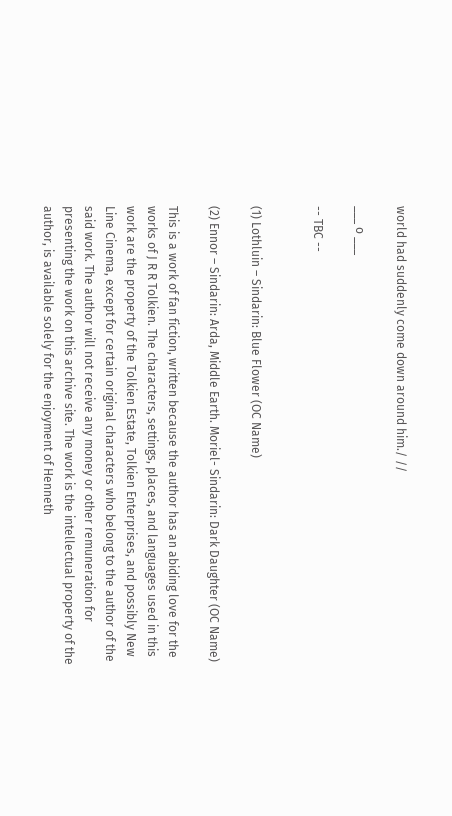world had suddenly come down around him./ //

___ o ___

-- TBC --


(1) Lothluin – Sindarin: Blue Flower (OC Name)

(2) Ennor – Sindarin: Arda, Middle Earth. Moriel- Sindarin: Dark Daughter (OC Name)

This is a work of fan fiction, written because the author has an abiding love for the works of J R R Tolkien. The characters, settings, places, and languages used in this work are the property of the Tolkien Estate, Tolkien Enterprises, and possibly New Line Cinema, except for certain original characters who belong to the author of the said work. The author will not receive any money or other remuneration for presenting the work on this archive site. The work is the intellectual property of the author, is available solely for the enjoyment of Henneth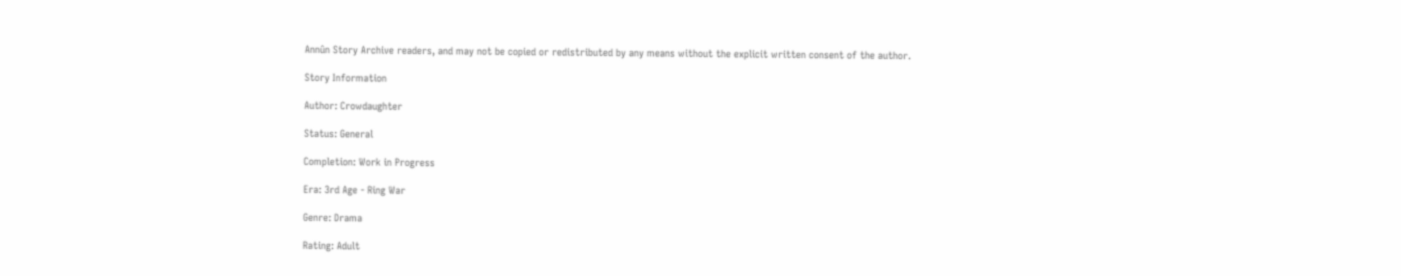Annûn Story Archive readers, and may not be copied or redistributed by any means without the explicit written consent of the author.

Story Information

Author: Crowdaughter

Status: General

Completion: Work in Progress

Era: 3rd Age - Ring War

Genre: Drama

Rating: Adult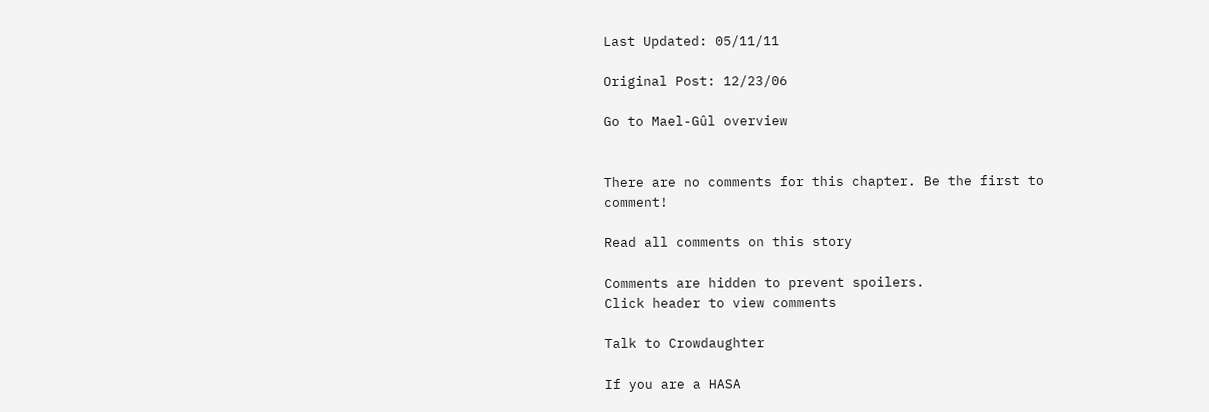Last Updated: 05/11/11

Original Post: 12/23/06

Go to Mael-Gûl overview


There are no comments for this chapter. Be the first to comment!

Read all comments on this story

Comments are hidden to prevent spoilers.
Click header to view comments

Talk to Crowdaughter

If you are a HASA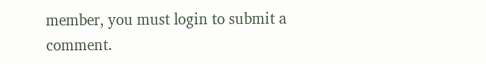member, you must login to submit a comment.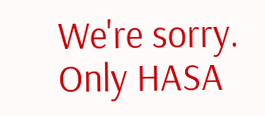We're sorry. Only HASA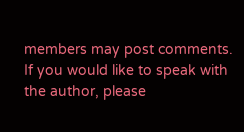members may post comments. If you would like to speak with the author, please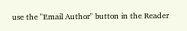use the "Email Author" button in the Reader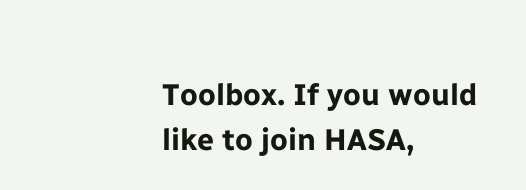Toolbox. If you would like to join HASA,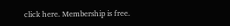click here. Membership is free.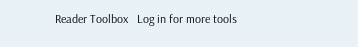Reader Toolbox   Log in for more tools